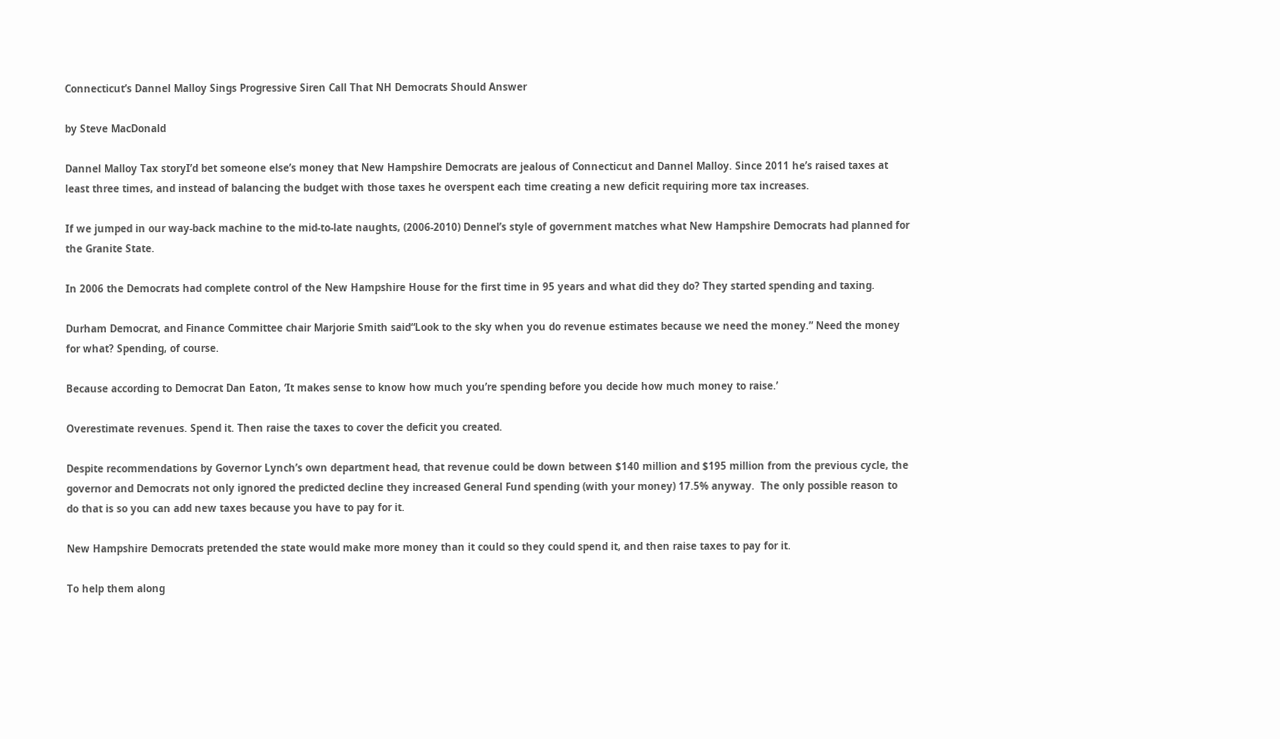Connecticut’s Dannel Malloy Sings Progressive Siren Call That NH Democrats Should Answer

by Steve MacDonald

Dannel Malloy Tax storyI’d bet someone else’s money that New Hampshire Democrats are jealous of Connecticut and Dannel Malloy. Since 2011 he’s raised taxes at least three times, and instead of balancing the budget with those taxes he overspent each time creating a new deficit requiring more tax increases.

If we jumped in our way-back machine to the mid-to-late naughts, (2006-2010) Dennel’s style of government matches what New Hampshire Democrats had planned for the Granite State.

In 2006 the Democrats had complete control of the New Hampshire House for the first time in 95 years and what did they do? They started spending and taxing.

Durham Democrat, and Finance Committee chair Marjorie Smith said“Look to the sky when you do revenue estimates because we need the money.” Need the money for what? Spending, of course.

Because according to Democrat Dan Eaton, ‘It makes sense to know how much you’re spending before you decide how much money to raise.’

Overestimate revenues. Spend it. Then raise the taxes to cover the deficit you created.

Despite recommendations by Governor Lynch’s own department head, that revenue could be down between $140 million and $195 million from the previous cycle, the governor and Democrats not only ignored the predicted decline they increased General Fund spending (with your money) 17.5% anyway.  The only possible reason to do that is so you can add new taxes because you have to pay for it.

New Hampshire Democrats pretended the state would make more money than it could so they could spend it, and then raise taxes to pay for it.

To help them along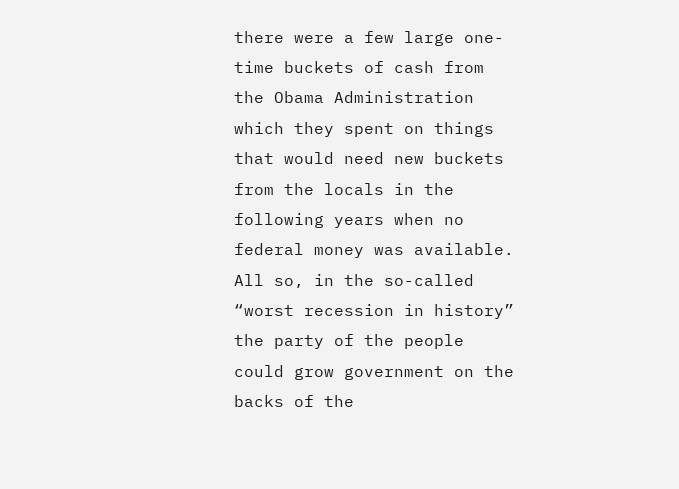there were a few large one-time buckets of cash from the Obama Administration which they spent on things that would need new buckets from the locals in the following years when no federal money was available. All so, in the so-called “worst recession in history” the party of the people could grow government on the backs of the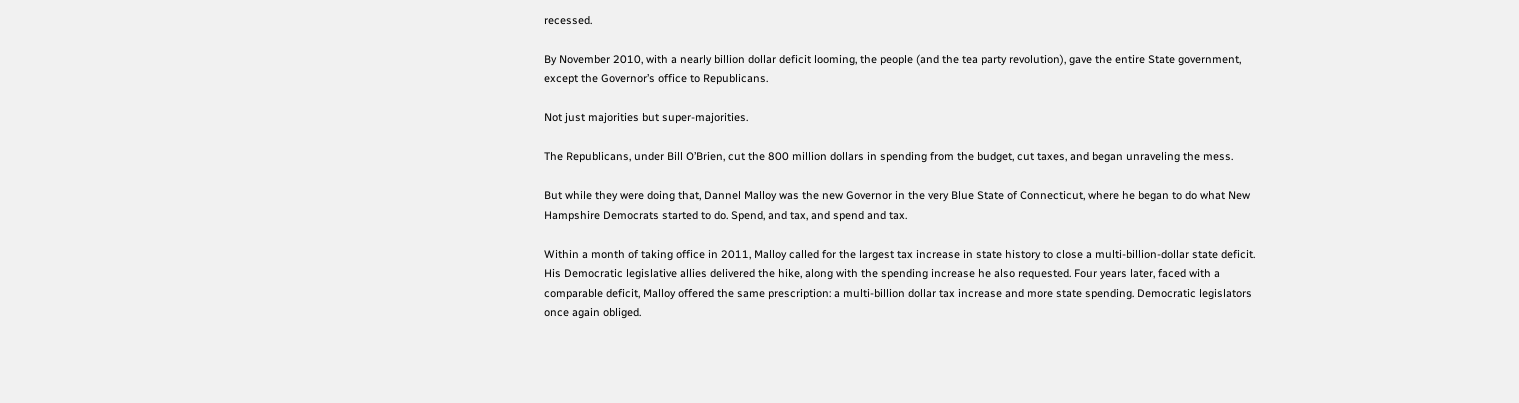recessed.

By November 2010, with a nearly billion dollar deficit looming, the people (and the tea party revolution), gave the entire State government, except the Governor’s office to Republicans.

Not just majorities but super-majorities.

The Republicans, under Bill O’Brien, cut the 800 million dollars in spending from the budget, cut taxes, and began unraveling the mess.

But while they were doing that, Dannel Malloy was the new Governor in the very Blue State of Connecticut, where he began to do what New Hampshire Democrats started to do. Spend, and tax, and spend and tax.

Within a month of taking office in 2011, Malloy called for the largest tax increase in state history to close a multi-billion-dollar state deficit. His Democratic legislative allies delivered the hike, along with the spending increase he also requested. Four years later, faced with a comparable deficit, Malloy offered the same prescription: a multi-billion dollar tax increase and more state spending. Democratic legislators once again obliged.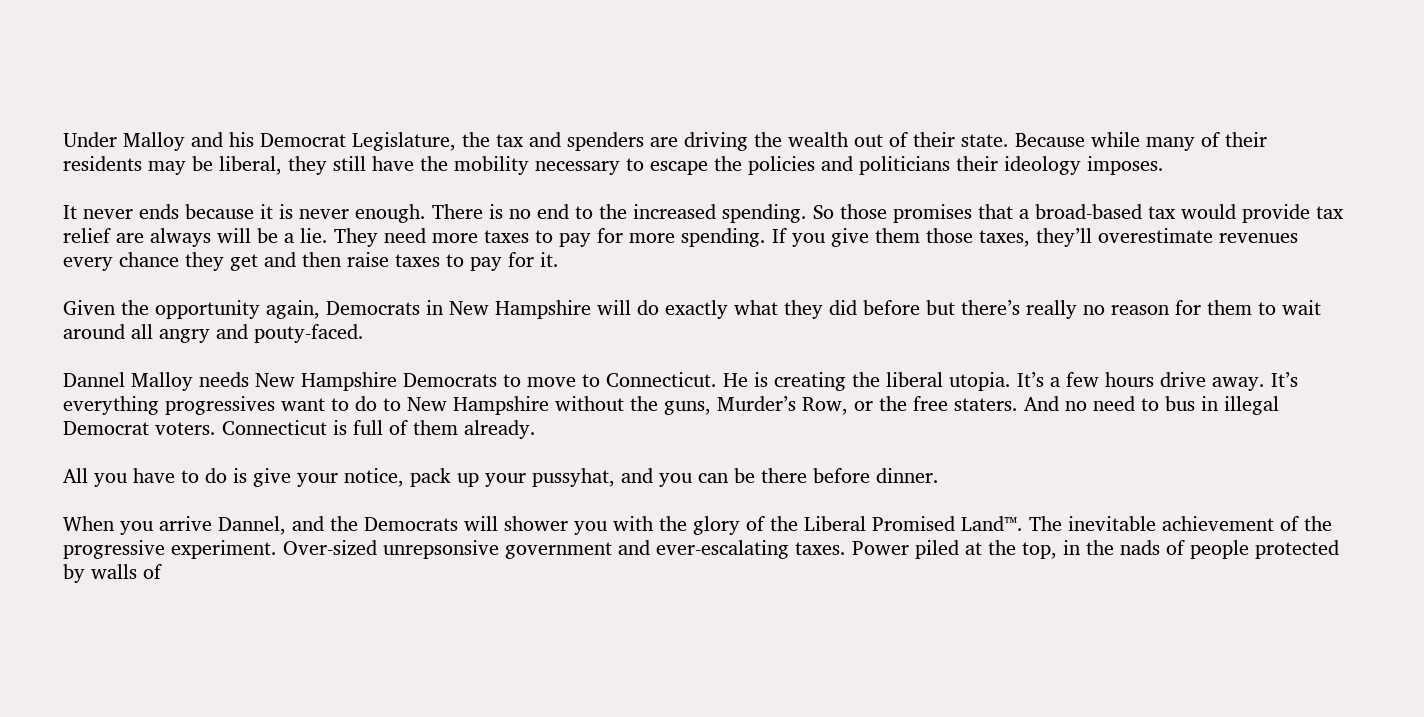Under Malloy and his Democrat Legislature, the tax and spenders are driving the wealth out of their state. Because while many of their residents may be liberal, they still have the mobility necessary to escape the policies and politicians their ideology imposes.

It never ends because it is never enough. There is no end to the increased spending. So those promises that a broad-based tax would provide tax relief are always will be a lie. They need more taxes to pay for more spending. If you give them those taxes, they’ll overestimate revenues every chance they get and then raise taxes to pay for it.

Given the opportunity again, Democrats in New Hampshire will do exactly what they did before but there’s really no reason for them to wait around all angry and pouty-faced.

Dannel Malloy needs New Hampshire Democrats to move to Connecticut. He is creating the liberal utopia. It’s a few hours drive away. It’s everything progressives want to do to New Hampshire without the guns, Murder’s Row, or the free staters. And no need to bus in illegal Democrat voters. Connecticut is full of them already.

All you have to do is give your notice, pack up your pussyhat, and you can be there before dinner.

When you arrive Dannel, and the Democrats will shower you with the glory of the Liberal Promised Land™. The inevitable achievement of the progressive experiment. Over-sized unrepsonsive government and ever-escalating taxes. Power piled at the top, in the nads of people protected by walls of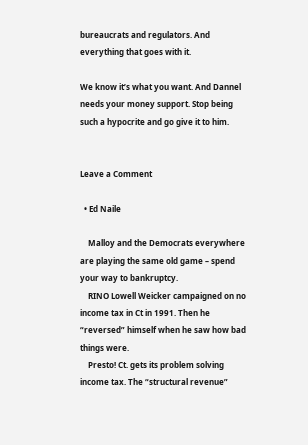bureaucrats and regulators. And everything that goes with it.

We know it’s what you want. And Dannel needs your money support. Stop being such a hypocrite and go give it to him.


Leave a Comment

  • Ed Naile

    Malloy and the Democrats everywhere are playing the same old game – spend your way to bankruptcy.
    RINO Lowell Weicker campaigned on no income tax in Ct in 1991. Then he “reversed” himself when he saw how bad things were.
    Presto! Ct. gets its problem solving income tax. The “structural revenue”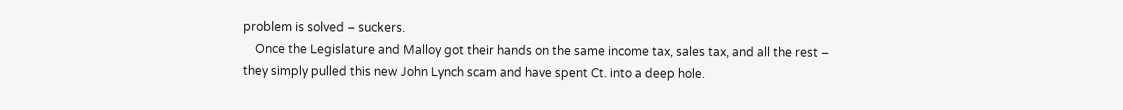problem is solved – suckers.
    Once the Legislature and Malloy got their hands on the same income tax, sales tax, and all the rest – they simply pulled this new John Lynch scam and have spent Ct. into a deep hole.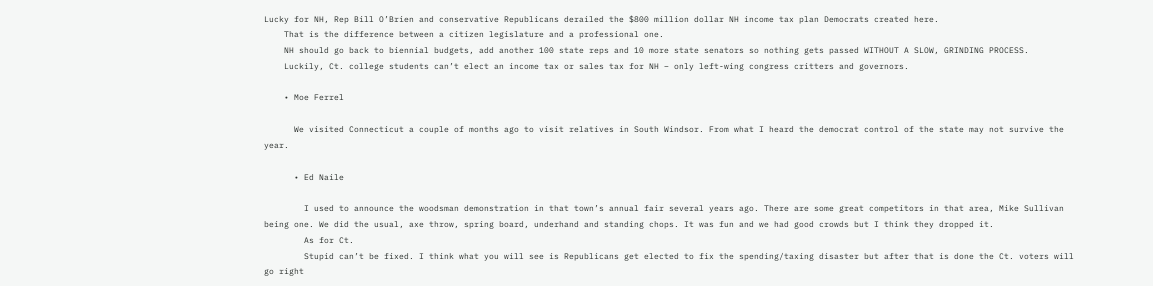Lucky for NH, Rep Bill O’Brien and conservative Republicans derailed the $800 million dollar NH income tax plan Democrats created here.
    That is the difference between a citizen legislature and a professional one.
    NH should go back to biennial budgets, add another 100 state reps and 10 more state senators so nothing gets passed WITHOUT A SLOW, GRINDING PROCESS.
    Luckily, Ct. college students can’t elect an income tax or sales tax for NH – only left-wing congress critters and governors.

    • Moe Ferrel

      We visited Connecticut a couple of months ago to visit relatives in South Windsor. From what I heard the democrat control of the state may not survive the year.

      • Ed Naile

        I used to announce the woodsman demonstration in that town’s annual fair several years ago. There are some great competitors in that area, Mike Sullivan being one. We did the usual, axe throw, spring board, underhand and standing chops. It was fun and we had good crowds but I think they dropped it.
        As for Ct.
        Stupid can’t be fixed. I think what you will see is Republicans get elected to fix the spending/taxing disaster but after that is done the Ct. voters will go right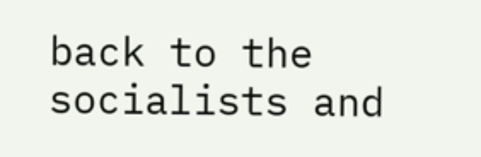back to the socialists and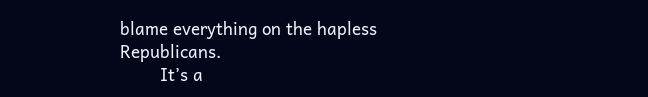blame everything on the hapless Republicans.
        It’s a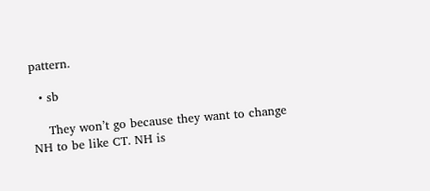pattern.

  • sb

    They won’t go because they want to change NH to be like CT. NH is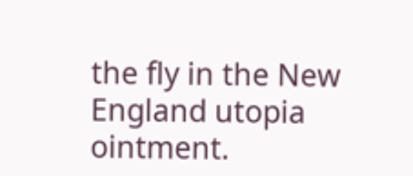the fly in the New England utopia ointment.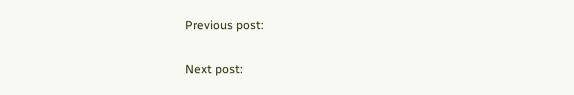Previous post:

Next post: